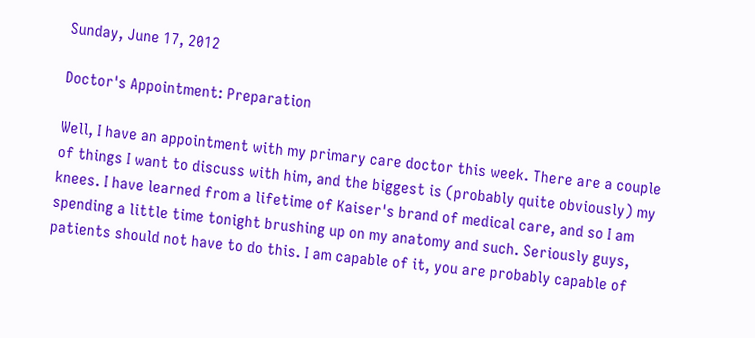Sunday, June 17, 2012

Doctor's Appointment: Preparation

Well, I have an appointment with my primary care doctor this week. There are a couple of things I want to discuss with him, and the biggest is (probably quite obviously) my knees. I have learned from a lifetime of Kaiser's brand of medical care, and so I am spending a little time tonight brushing up on my anatomy and such. Seriously guys, patients should not have to do this. I am capable of it, you are probably capable of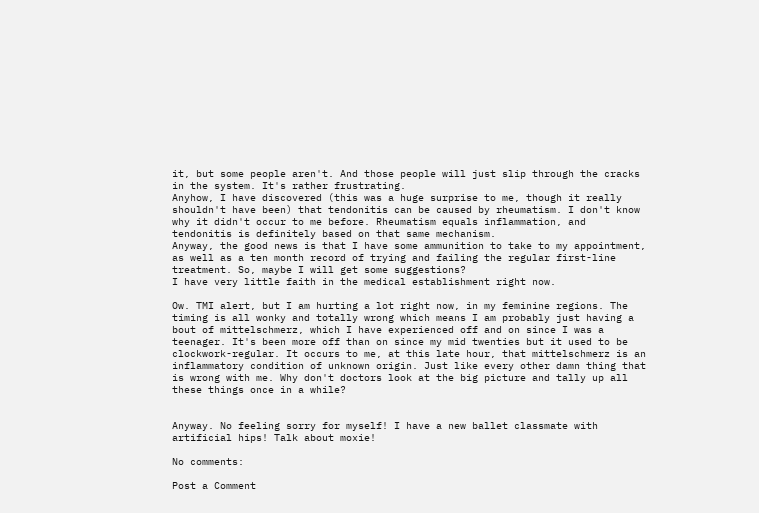it, but some people aren't. And those people will just slip through the cracks in the system. It's rather frustrating.
Anyhow, I have discovered (this was a huge surprise to me, though it really shouldn't have been) that tendonitis can be caused by rheumatism. I don't know why it didn't occur to me before. Rheumatism equals inflammation, and tendonitis is definitely based on that same mechanism.
Anyway, the good news is that I have some ammunition to take to my appointment, as well as a ten month record of trying and failing the regular first-line treatment. So, maybe I will get some suggestions?
I have very little faith in the medical establishment right now.

Ow. TMI alert, but I am hurting a lot right now, in my feminine regions. The timing is all wonky and totally wrong which means I am probably just having a bout of mittelschmerz, which I have experienced off and on since I was a teenager. It's been more off than on since my mid twenties but it used to be clockwork-regular. It occurs to me, at this late hour, that mittelschmerz is an inflammatory condition of unknown origin. Just like every other damn thing that is wrong with me. Why don't doctors look at the big picture and tally up all these things once in a while?


Anyway. No feeling sorry for myself! I have a new ballet classmate with artificial hips! Talk about moxie!

No comments:

Post a Comment